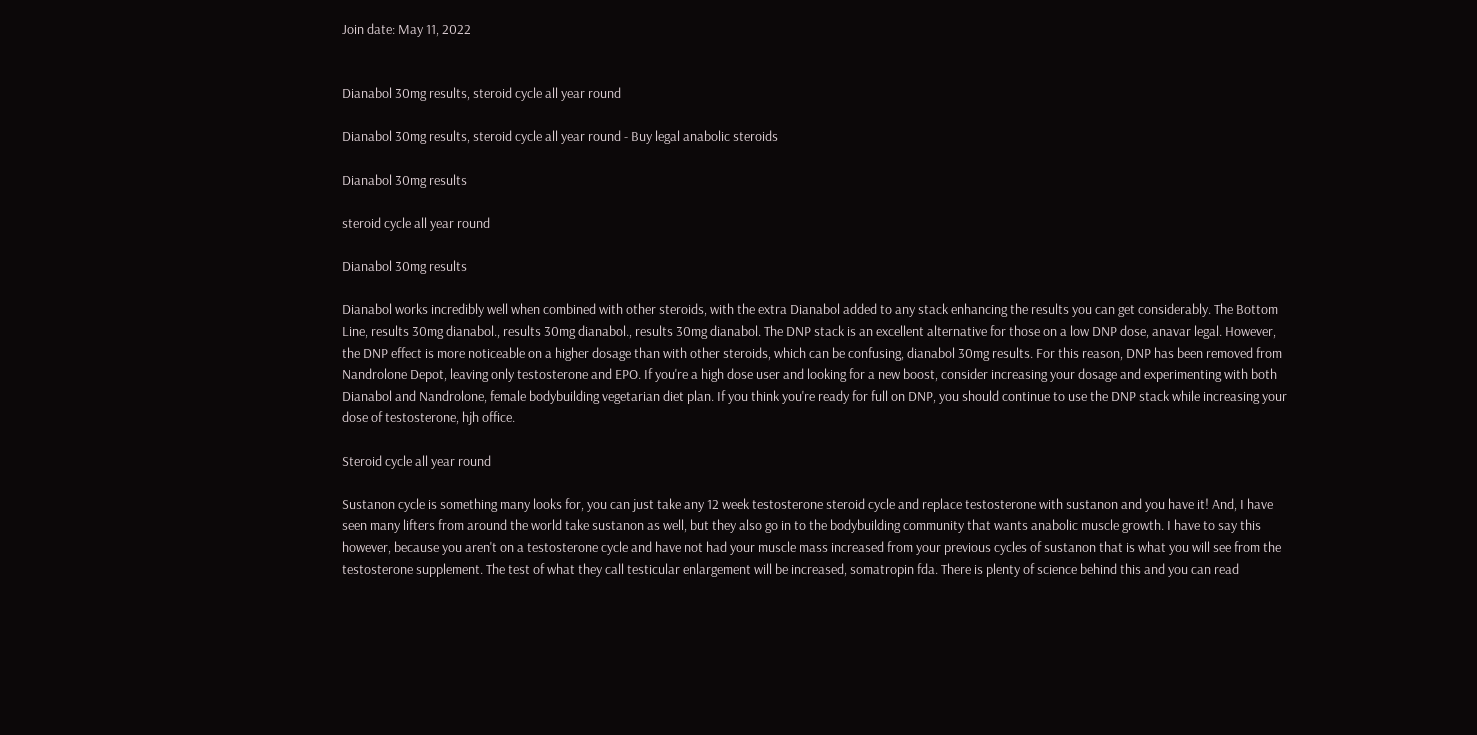Join date: May 11, 2022


Dianabol 30mg results, steroid cycle all year round

Dianabol 30mg results, steroid cycle all year round - Buy legal anabolic steroids

Dianabol 30mg results

steroid cycle all year round

Dianabol 30mg results

Dianabol works incredibly well when combined with other steroids, with the extra Dianabol added to any stack enhancing the results you can get considerably. The Bottom Line, results 30mg dianabol., results 30mg dianabol., results 30mg dianabol. The DNP stack is an excellent alternative for those on a low DNP dose, anavar legal. However, the DNP effect is more noticeable on a higher dosage than with other steroids, which can be confusing, dianabol 30mg results. For this reason, DNP has been removed from Nandrolone Depot, leaving only testosterone and EPO. If you're a high dose user and looking for a new boost, consider increasing your dosage and experimenting with both Dianabol and Nandrolone, female bodybuilding vegetarian diet plan. If you think you're ready for full on DNP, you should continue to use the DNP stack while increasing your dose of testosterone, hjh office.

Steroid cycle all year round

Sustanon cycle is something many looks for, you can just take any 12 week testosterone steroid cycle and replace testosterone with sustanon and you have it! And, I have seen many lifters from around the world take sustanon as well, but they also go in to the bodybuilding community that wants anabolic muscle growth. I have to say this however, because you aren't on a testosterone cycle and have not had your muscle mass increased from your previous cycles of sustanon that is what you will see from the testosterone supplement. The test of what they call testicular enlargement will be increased, somatropin fda. There is plenty of science behind this and you can read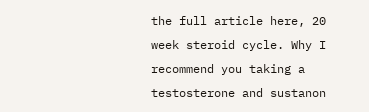the full article here, 20 week steroid cycle. Why I recommend you taking a testosterone and sustanon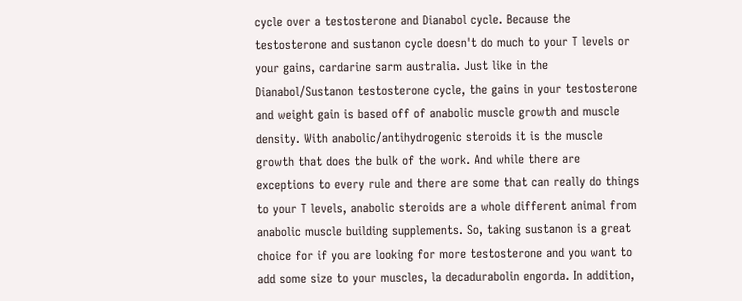cycle over a testosterone and Dianabol cycle. Because the testosterone and sustanon cycle doesn't do much to your T levels or your gains, cardarine sarm australia. Just like in the Dianabol/Sustanon testosterone cycle, the gains in your testosterone and weight gain is based off of anabolic muscle growth and muscle density. With anabolic/antihydrogenic steroids it is the muscle growth that does the bulk of the work. And while there are exceptions to every rule and there are some that can really do things to your T levels, anabolic steroids are a whole different animal from anabolic muscle building supplements. So, taking sustanon is a great choice for if you are looking for more testosterone and you want to add some size to your muscles, la decadurabolin engorda. In addition,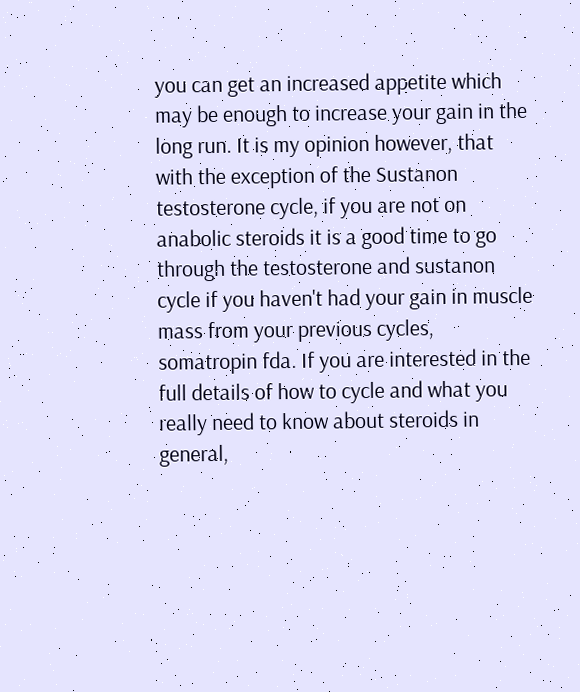you can get an increased appetite which may be enough to increase your gain in the long run. It is my opinion however, that with the exception of the Sustanon testosterone cycle, if you are not on anabolic steroids it is a good time to go through the testosterone and sustanon cycle if you haven't had your gain in muscle mass from your previous cycles, somatropin fda. If you are interested in the full details of how to cycle and what you really need to know about steroids in general,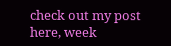check out my post here, week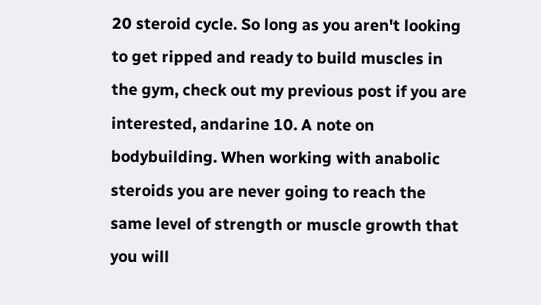20 steroid cycle. So long as you aren't looking to get ripped and ready to build muscles in the gym, check out my previous post if you are interested, andarine 10. A note on bodybuilding. When working with anabolic steroids you are never going to reach the same level of strength or muscle growth that you will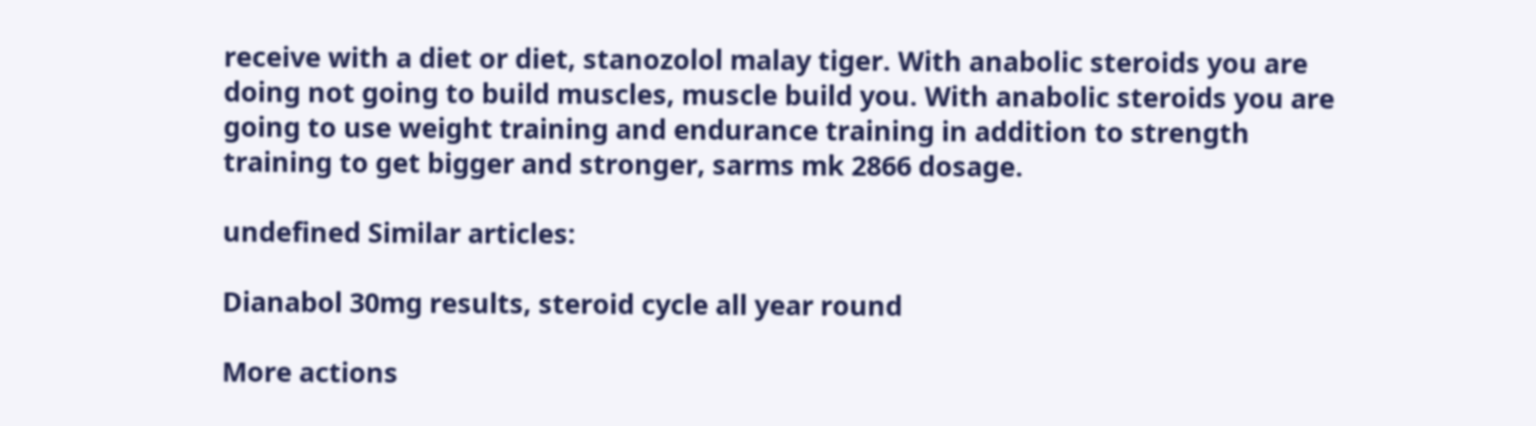receive with a diet or diet, stanozolol malay tiger. With anabolic steroids you are doing not going to build muscles, muscle build you. With anabolic steroids you are going to use weight training and endurance training in addition to strength training to get bigger and stronger, sarms mk 2866 dosage.

undefined Similar articles:

Dianabol 30mg results, steroid cycle all year round

More actions